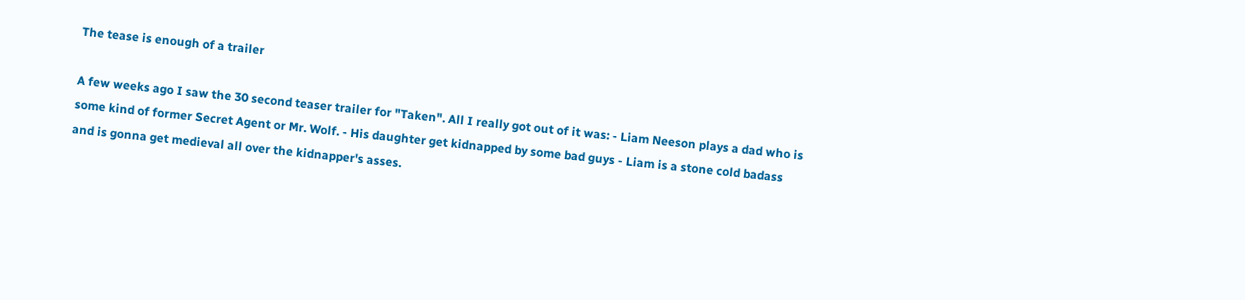The tease is enough of a trailer

A few weeks ago I saw the 30 second teaser trailer for "Taken". All I really got out of it was: - Liam Neeson plays a dad who is some kind of former Secret Agent or Mr. Wolf. - His daughter get kidnapped by some bad guys - Liam is a stone cold badass and is gonna get medieval all over the kidnapper's asses.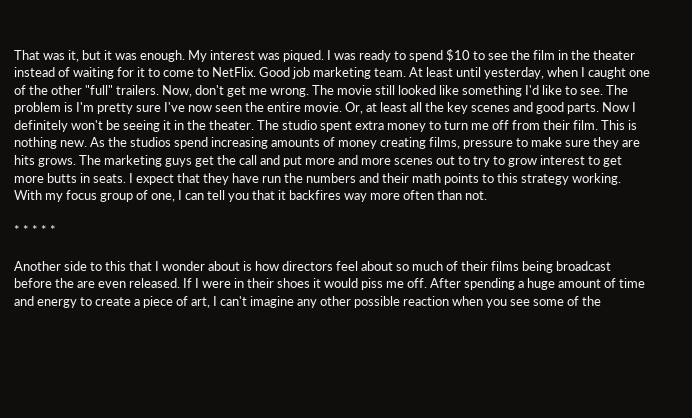That was it, but it was enough. My interest was piqued. I was ready to spend $10 to see the film in the theater instead of waiting for it to come to NetFlix. Good job marketing team. At least until yesterday, when I caught one of the other "full" trailers. Now, don't get me wrong. The movie still looked like something I'd like to see. The problem is I'm pretty sure I've now seen the entire movie. Or, at least all the key scenes and good parts. Now I definitely won't be seeing it in the theater. The studio spent extra money to turn me off from their film. This is nothing new. As the studios spend increasing amounts of money creating films, pressure to make sure they are hits grows. The marketing guys get the call and put more and more scenes out to try to grow interest to get more butts in seats. I expect that they have run the numbers and their math points to this strategy working. With my focus group of one, I can tell you that it backfires way more often than not.

* * * * *

Another side to this that I wonder about is how directors feel about so much of their films being broadcast before the are even released. If I were in their shoes it would piss me off. After spending a huge amount of time and energy to create a piece of art, I can't imagine any other possible reaction when you see some of the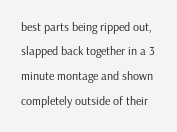best parts being ripped out, slapped back together in a 3 minute montage and shown completely outside of their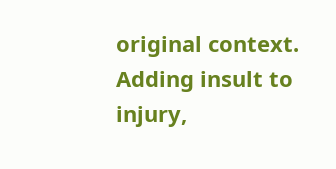original context. Adding insult to injury,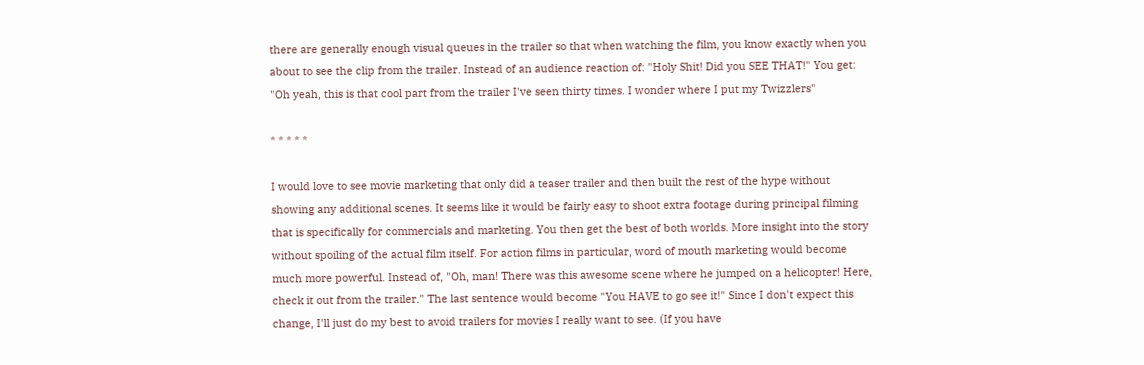there are generally enough visual queues in the trailer so that when watching the film, you know exactly when you about to see the clip from the trailer. Instead of an audience reaction of: "Holy Shit! Did you SEE THAT!" You get: "Oh yeah, this is that cool part from the trailer I've seen thirty times. I wonder where I put my Twizzlers"

* * * * *

I would love to see movie marketing that only did a teaser trailer and then built the rest of the hype without showing any additional scenes. It seems like it would be fairly easy to shoot extra footage during principal filming that is specifically for commercials and marketing. You then get the best of both worlds. More insight into the story without spoiling of the actual film itself. For action films in particular, word of mouth marketing would become much more powerful. Instead of, "Oh, man! There was this awesome scene where he jumped on a helicopter! Here, check it out from the trailer." The last sentence would become "You HAVE to go see it!" Since I don't expect this change, I'll just do my best to avoid trailers for movies I really want to see. (If you have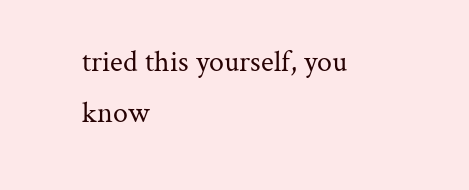tried this yourself, you know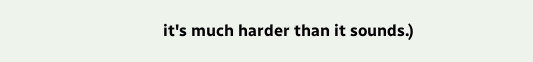it's much harder than it sounds.)